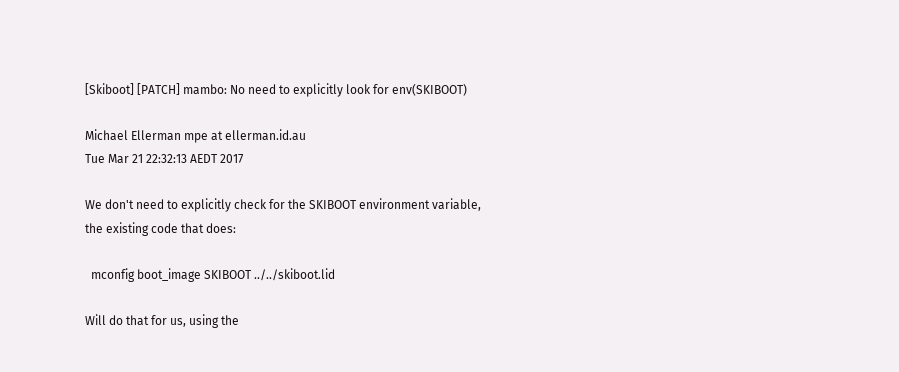[Skiboot] [PATCH] mambo: No need to explicitly look for env(SKIBOOT)

Michael Ellerman mpe at ellerman.id.au
Tue Mar 21 22:32:13 AEDT 2017

We don't need to explicitly check for the SKIBOOT environment variable,
the existing code that does:

  mconfig boot_image SKIBOOT ../../skiboot.lid

Will do that for us, using the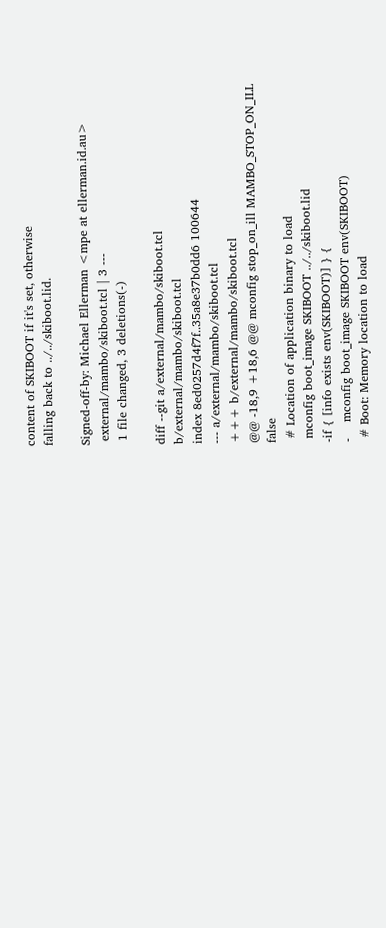content of SKIBOOT if it's set, otherwise
falling back to ../../skiboot.lid.

Signed-off-by: Michael Ellerman <mpe at ellerman.id.au>
 external/mambo/skiboot.tcl | 3 ---
 1 file changed, 3 deletions(-)

diff --git a/external/mambo/skiboot.tcl b/external/mambo/skiboot.tcl
index 8ed0257d4f7f..35a8e37b0dd6 100644
--- a/external/mambo/skiboot.tcl
+++ b/external/mambo/skiboot.tcl
@@ -18,9 +18,6 @@ mconfig stop_on_ill MAMBO_STOP_ON_ILL false
 # Location of application binary to load
 mconfig boot_image SKIBOOT ../../skiboot.lid
-if { [info exists env(SKIBOOT)] } {
-    mconfig boot_image SKIBOOT env(SKIBOOT)
 # Boot: Memory location to load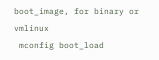boot_image, for binary or vmlinux
 mconfig boot_load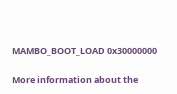MAMBO_BOOT_LOAD 0x30000000

More information about the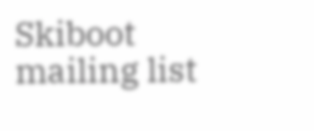Skiboot mailing list